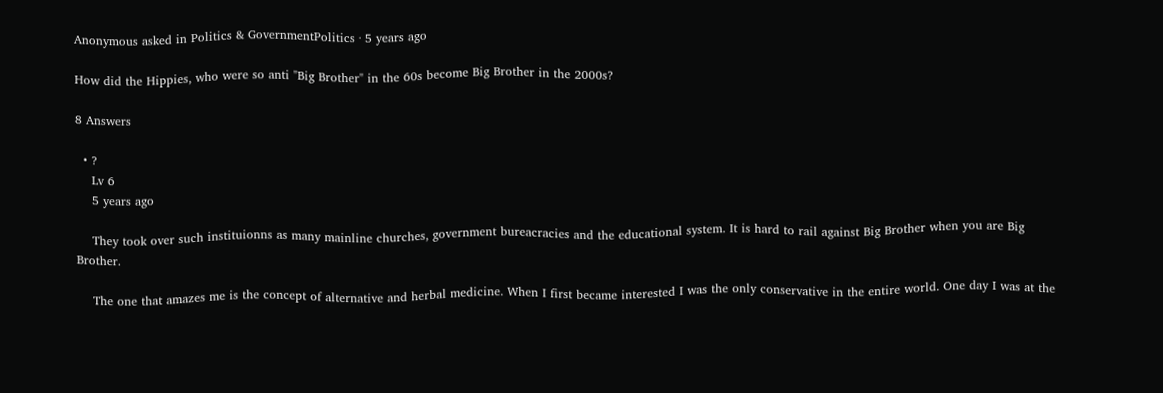Anonymous asked in Politics & GovernmentPolitics · 5 years ago

How did the Hippies, who were so anti "Big Brother" in the 60s become Big Brother in the 2000s?

8 Answers

  • ?
    Lv 6
    5 years ago

    They took over such instituionns as many mainline churches, government bureacracies and the educational system. It is hard to rail against Big Brother when you are Big Brother.

    The one that amazes me is the concept of alternative and herbal medicine. When I first became interested I was the only conservative in the entire world. One day I was at the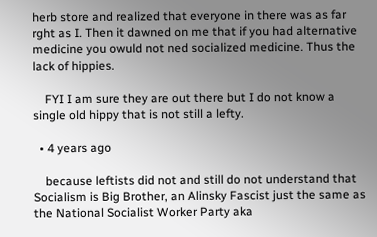herb store and realized that everyone in there was as far rght as I. Then it dawned on me that if you had alternative medicine you owuld not ned socialized medicine. Thus the lack of hippies.

    FYI I am sure they are out there but I do not know a single old hippy that is not still a lefty.

  • 4 years ago

    because leftists did not and still do not understand that Socialism is Big Brother, an Alinsky Fascist just the same as the National Socialist Worker Party aka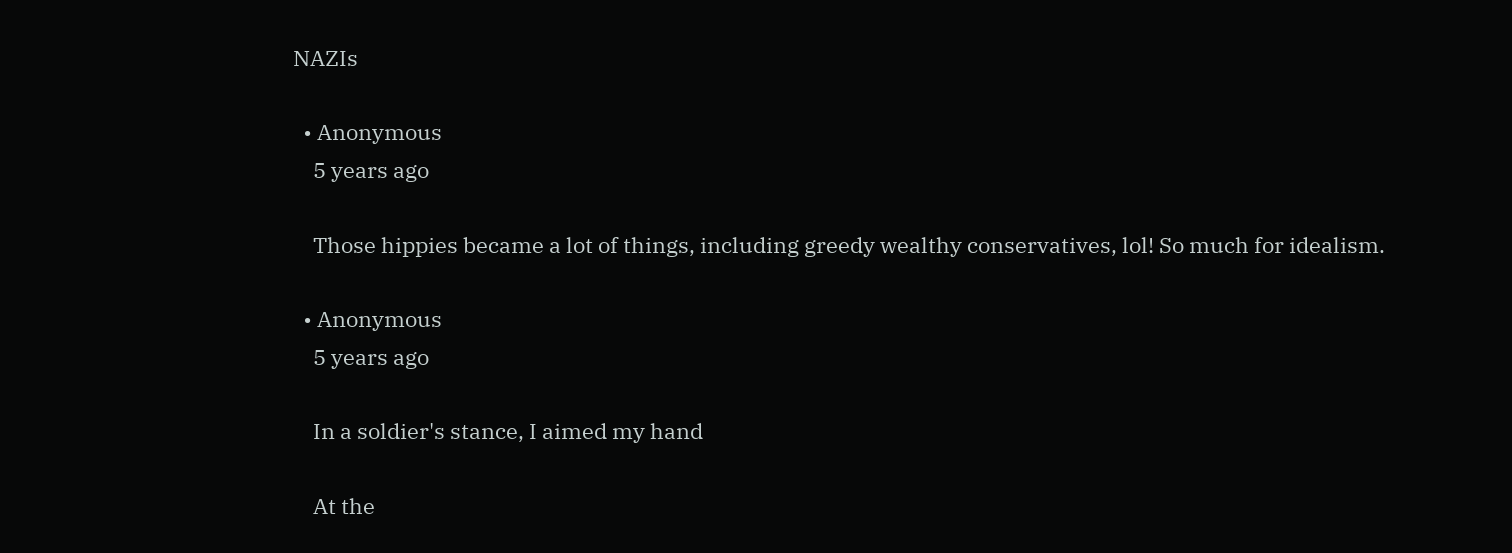NAZIs

  • Anonymous
    5 years ago

    Those hippies became a lot of things, including greedy wealthy conservatives, lol! So much for idealism.

  • Anonymous
    5 years ago

    In a soldier's stance, I aimed my hand

    At the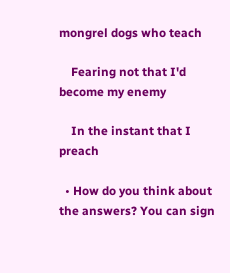mongrel dogs who teach

    Fearing not that I'd become my enemy

    In the instant that I preach

  • How do you think about the answers? You can sign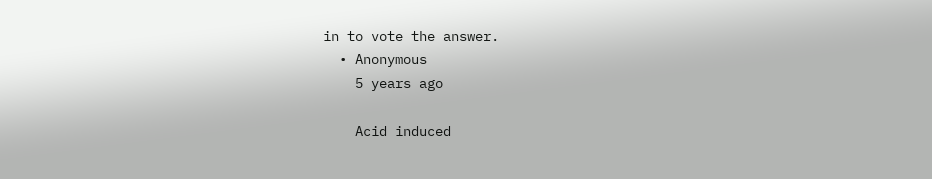in to vote the answer.
  • Anonymous
    5 years ago

    Acid induced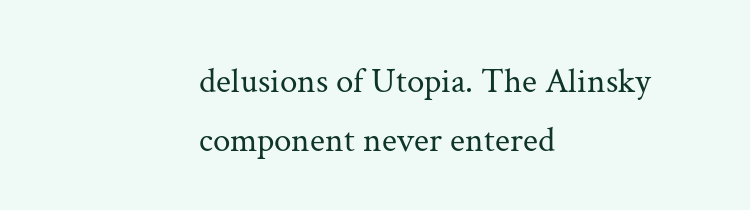delusions of Utopia. The Alinsky component never entered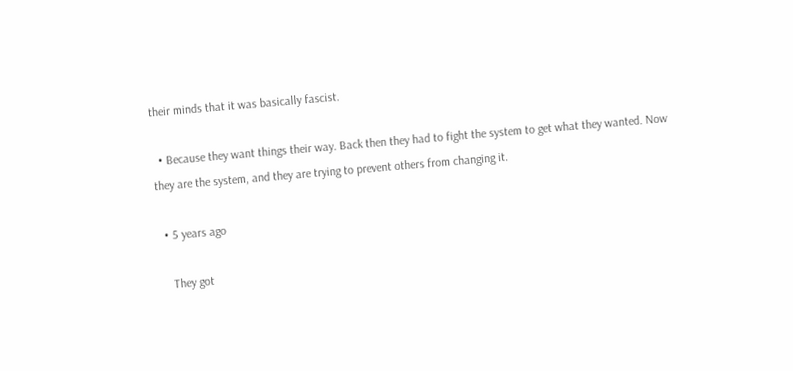their minds that it was basically fascist.

  • Because they want things their way. Back then they had to fight the system to get what they wanted. Now they are the system, and they are trying to prevent others from changing it.

  • 5 years ago

    They got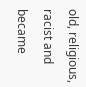old, religious, racist and became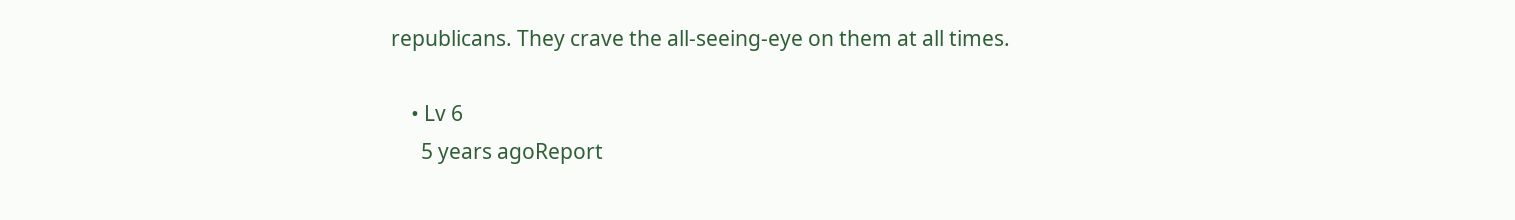republicans. They crave the all-seeing-eye on them at all times.

    • Lv 6
      5 years agoReport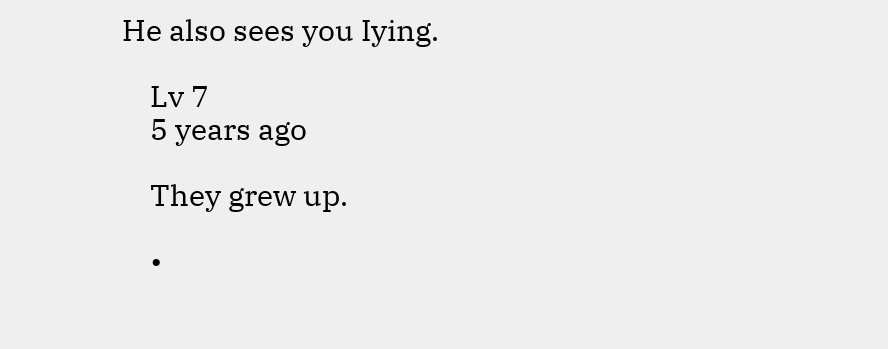He also sees you Iying.

    Lv 7
    5 years ago

    They grew up.

    •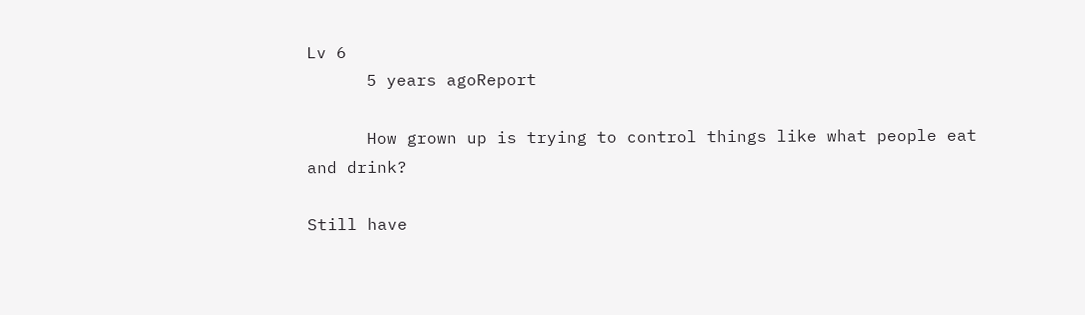Lv 6
      5 years agoReport

      How grown up is trying to control things like what people eat and drink?

Still have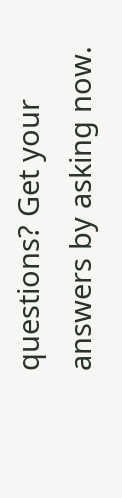questions? Get your answers by asking now.